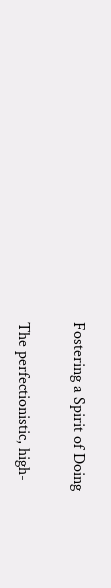Fostering a Spirit of Doing

The perfectionistic, high-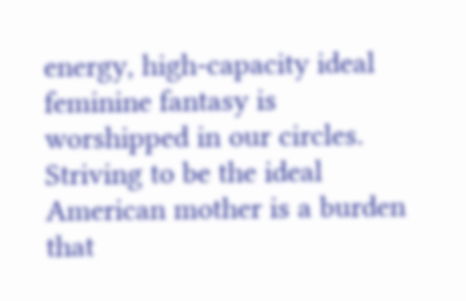energy, high-capacity ideal feminine fantasy is worshipped in our circles. Striving to be the ideal American mother is a burden that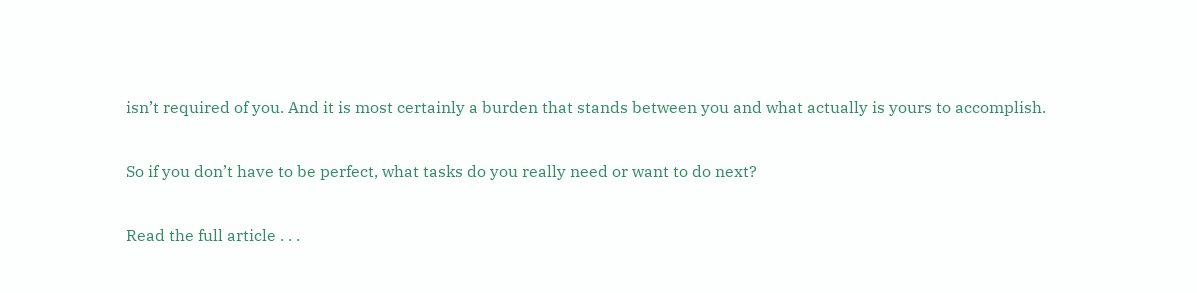isn’t required of you. And it is most certainly a burden that stands between you and what actually is yours to accomplish.

So if you don’t have to be perfect, what tasks do you really need or want to do next?

Read the full article . . .